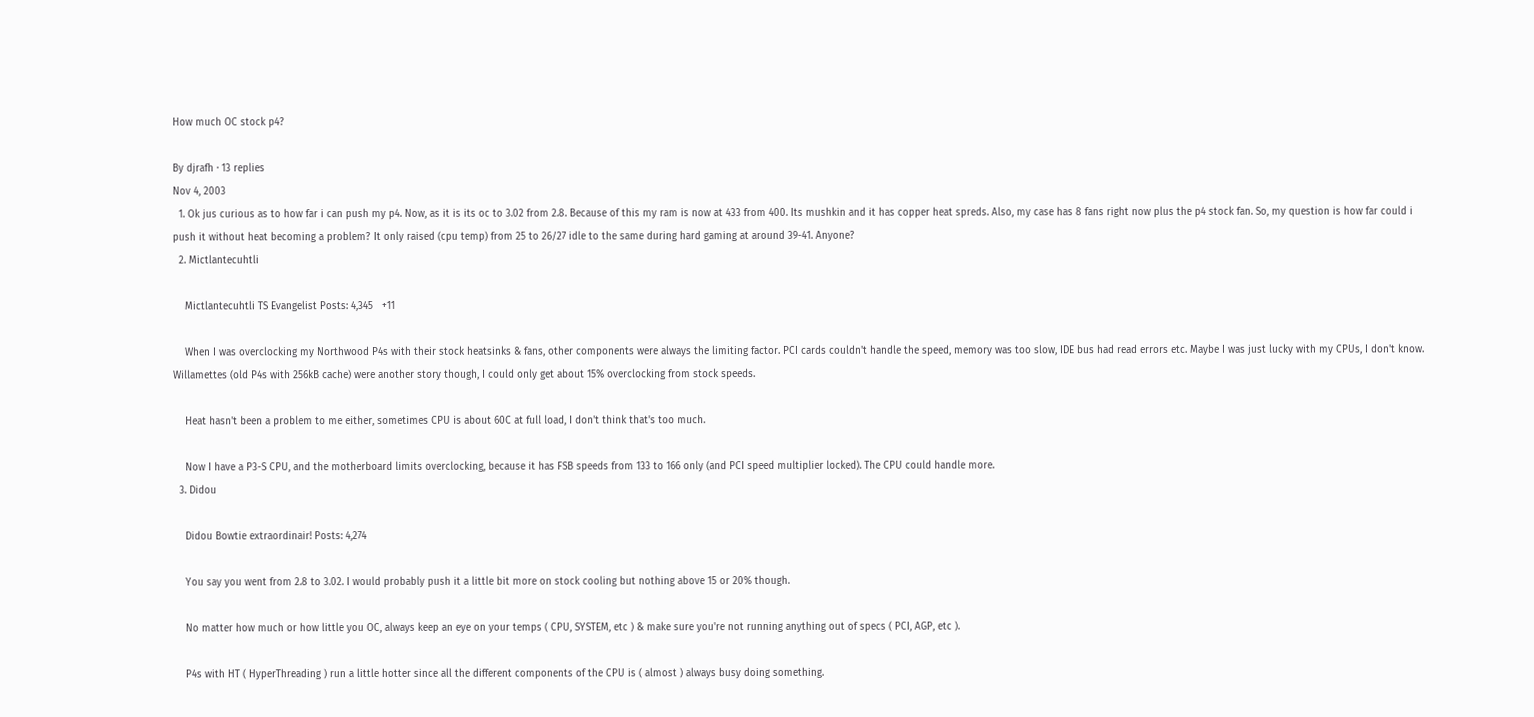How much OC stock p4?

By djrafh · 13 replies
Nov 4, 2003
  1. Ok jus curious as to how far i can push my p4. Now, as it is its oc to 3.02 from 2.8. Because of this my ram is now at 433 from 400. Its mushkin and it has copper heat spreds. Also, my case has 8 fans right now plus the p4 stock fan. So, my question is how far could i push it without heat becoming a problem? It only raised (cpu temp) from 25 to 26/27 idle to the same during hard gaming at around 39-41. Anyone?
  2. Mictlantecuhtli

    Mictlantecuhtli TS Evangelist Posts: 4,345   +11

    When I was overclocking my Northwood P4s with their stock heatsinks & fans, other components were always the limiting factor. PCI cards couldn't handle the speed, memory was too slow, IDE bus had read errors etc. Maybe I was just lucky with my CPUs, I don't know. Willamettes (old P4s with 256kB cache) were another story though, I could only get about 15% overclocking from stock speeds.

    Heat hasn't been a problem to me either, sometimes CPU is about 60C at full load, I don't think that's too much.

    Now I have a P3-S CPU, and the motherboard limits overclocking, because it has FSB speeds from 133 to 166 only (and PCI speed multiplier locked). The CPU could handle more.
  3. Didou

    Didou Bowtie extraordinair! Posts: 4,274

    You say you went from 2.8 to 3.02. I would probably push it a little bit more on stock cooling but nothing above 15 or 20% though.

    No matter how much or how little you OC, always keep an eye on your temps ( CPU, SYSTEM, etc ) & make sure you're not running anything out of specs ( PCI, AGP, etc ).

    P4s with HT ( HyperThreading ) run a little hotter since all the different components of the CPU is ( almost ) always busy doing something.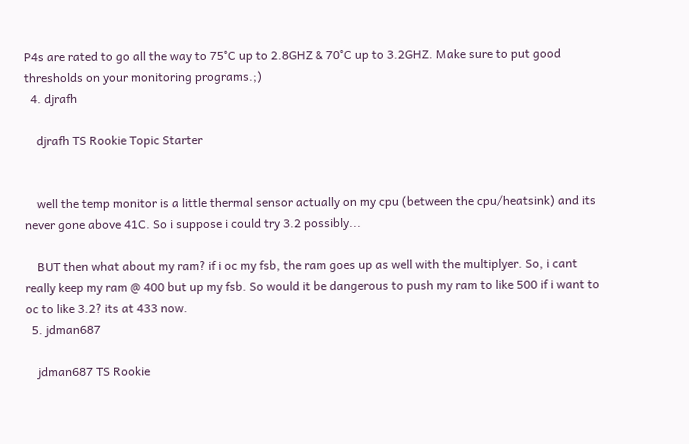P4s are rated to go all the way to 75°C up to 2.8GHZ & 70°C up to 3.2GHZ. Make sure to put good thresholds on your monitoring programs.;)
  4. djrafh

    djrafh TS Rookie Topic Starter


    well the temp monitor is a little thermal sensor actually on my cpu (between the cpu/heatsink) and its never gone above 41C. So i suppose i could try 3.2 possibly...

    BUT then what about my ram? if i oc my fsb, the ram goes up as well with the multiplyer. So, i cant really keep my ram @ 400 but up my fsb. So would it be dangerous to push my ram to like 500 if i want to oc to like 3.2? its at 433 now.
  5. jdman687

    jdman687 TS Rookie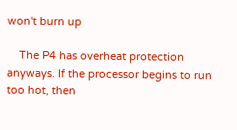won't burn up

    The P4 has overheat protection anyways. If the processor begins to run too hot, then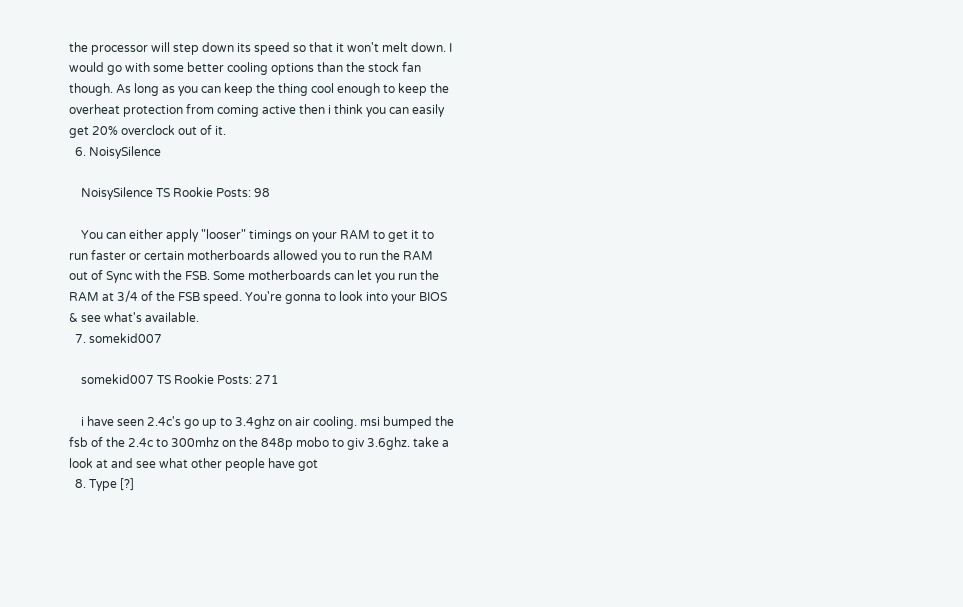the processor will step down its speed so that it won't melt down. I would go with some better cooling options than the stock fan though. As long as you can keep the thing cool enough to keep the overheat protection from coming active then i think you can easily get 20% overclock out of it.
  6. NoisySilence

    NoisySilence TS Rookie Posts: 98

    You can either apply "looser" timings on your RAM to get it to run faster or certain motherboards allowed you to run the RAM out of Sync with the FSB. Some motherboards can let you run the RAM at 3/4 of the FSB speed. You're gonna to look into your BIOS & see what's available.
  7. somekid007

    somekid007 TS Rookie Posts: 271

    i have seen 2.4c's go up to 3.4ghz on air cooling. msi bumped the fsb of the 2.4c to 300mhz on the 848p mobo to giv 3.6ghz. take a look at and see what other people have got
  8. Type [?]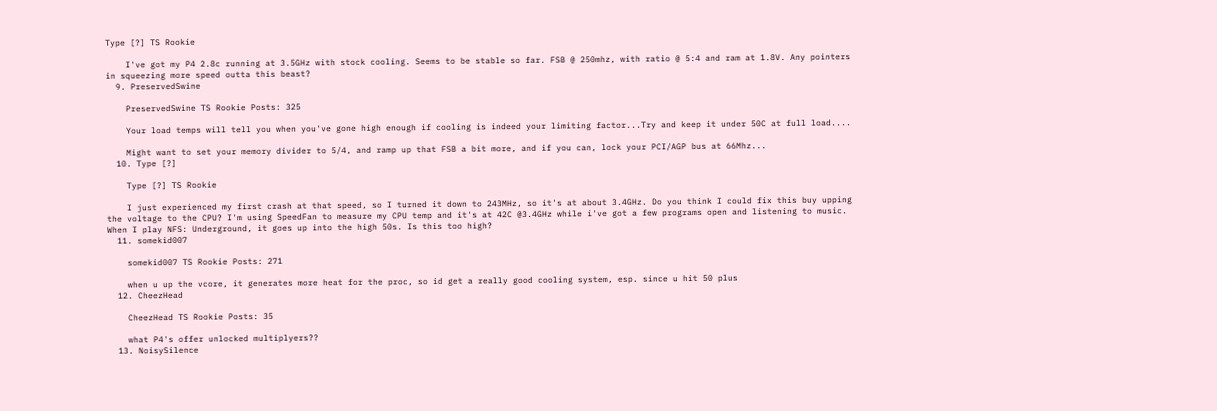Type [?] TS Rookie

    I've got my P4 2.8c running at 3.5GHz with stock cooling. Seems to be stable so far. FSB @ 250mhz, with ratio @ 5:4 and ram at 1.8V. Any pointers in squeezing more speed outta this beast?
  9. PreservedSwine

    PreservedSwine TS Rookie Posts: 325

    Your load temps will tell you when you've gone high enough if cooling is indeed your limiting factor...Try and keep it under 50C at full load....

    Might want to set your memory divider to 5/4, and ramp up that FSB a bit more, and if you can, lock your PCI/AGP bus at 66Mhz...
  10. Type [?]

    Type [?] TS Rookie

    I just experienced my first crash at that speed, so I turned it down to 243MHz, so it's at about 3.4GHz. Do you think I could fix this buy upping the voltage to the CPU? I'm using SpeedFan to measure my CPU temp and it's at 42C @3.4GHz while i've got a few programs open and listening to music. When I play NFS: Underground, it goes up into the high 50s. Is this too high?
  11. somekid007

    somekid007 TS Rookie Posts: 271

    when u up the vcore, it generates more heat for the proc, so id get a really good cooling system, esp. since u hit 50 plus
  12. CheezHead

    CheezHead TS Rookie Posts: 35

    what P4's offer unlocked multiplyers??
  13. NoisySilence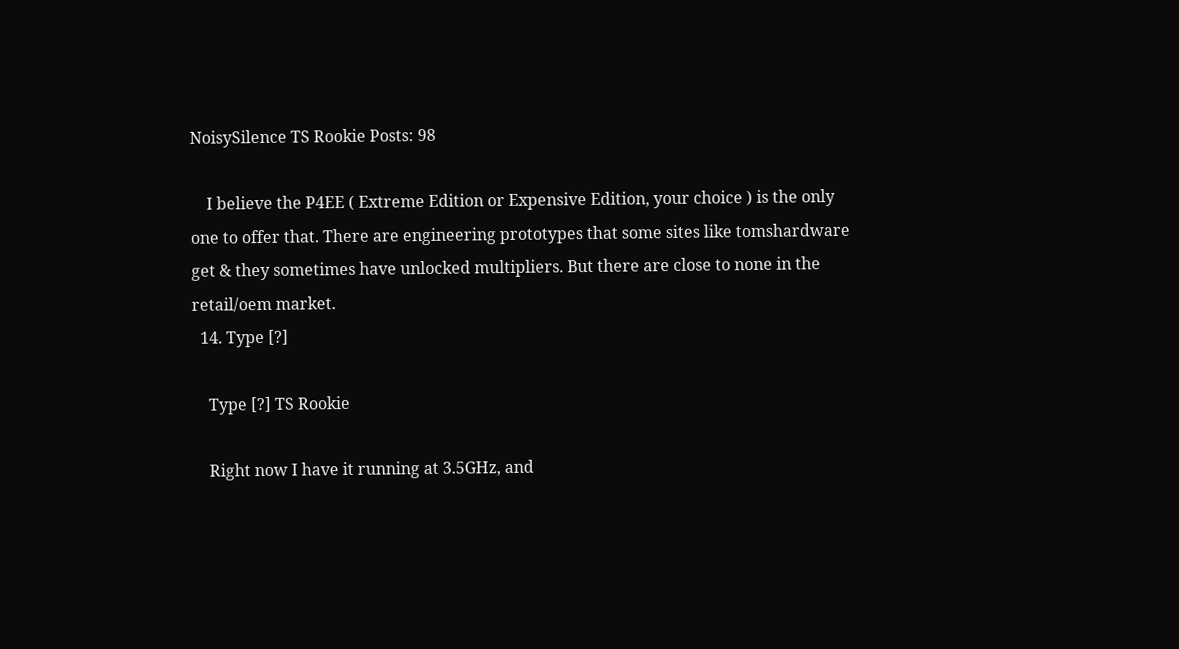NoisySilence TS Rookie Posts: 98

    I believe the P4EE ( Extreme Edition or Expensive Edition, your choice ) is the only one to offer that. There are engineering prototypes that some sites like tomshardware get & they sometimes have unlocked multipliers. But there are close to none in the retail/oem market.
  14. Type [?]

    Type [?] TS Rookie

    Right now I have it running at 3.5GHz, and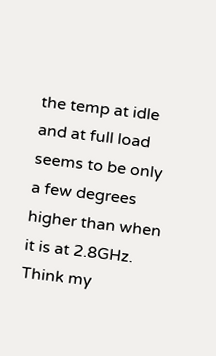the temp at idle and at full load seems to be only a few degrees higher than when it is at 2.8GHz. Think my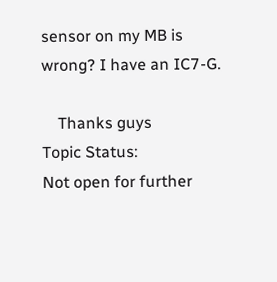sensor on my MB is wrong? I have an IC7-G.

    Thanks guys
Topic Status:
Not open for further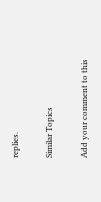replies.

Similar Topics

Add your comment to this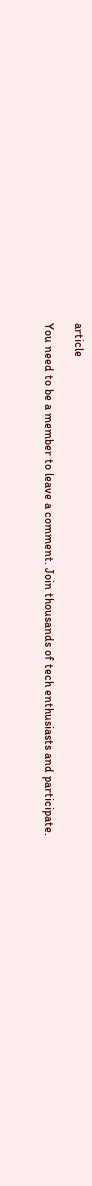article

You need to be a member to leave a comment. Join thousands of tech enthusiasts and participate.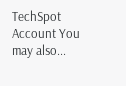TechSpot Account You may also...